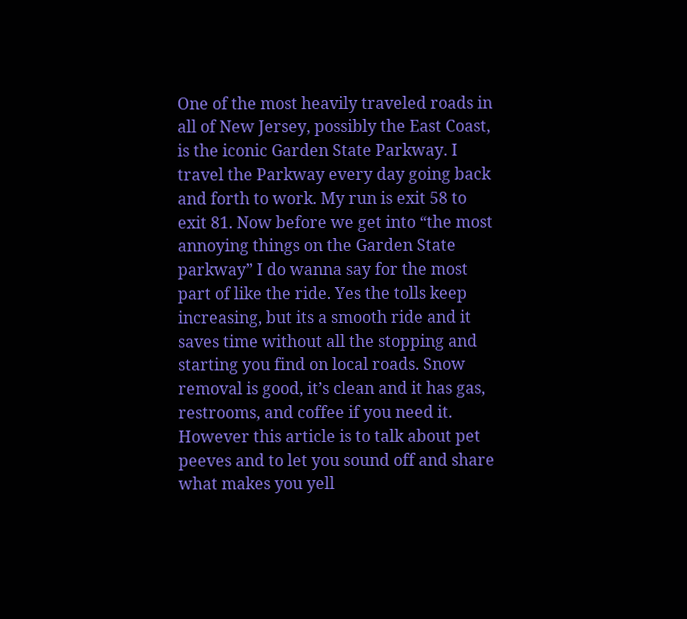One of the most heavily traveled roads in all of New Jersey, possibly the East Coast, is the iconic Garden State Parkway. I travel the Parkway every day going back and forth to work. My run is exit 58 to exit 81. Now before we get into “the most annoying things on the Garden State parkway” I do wanna say for the most part of like the ride. Yes the tolls keep increasing, but its a smooth ride and it saves time without all the stopping and starting you find on local roads. Snow removal is good, it’s clean and it has gas, restrooms, and coffee if you need it. However this article is to talk about pet peeves and to let you sound off and share what makes you yell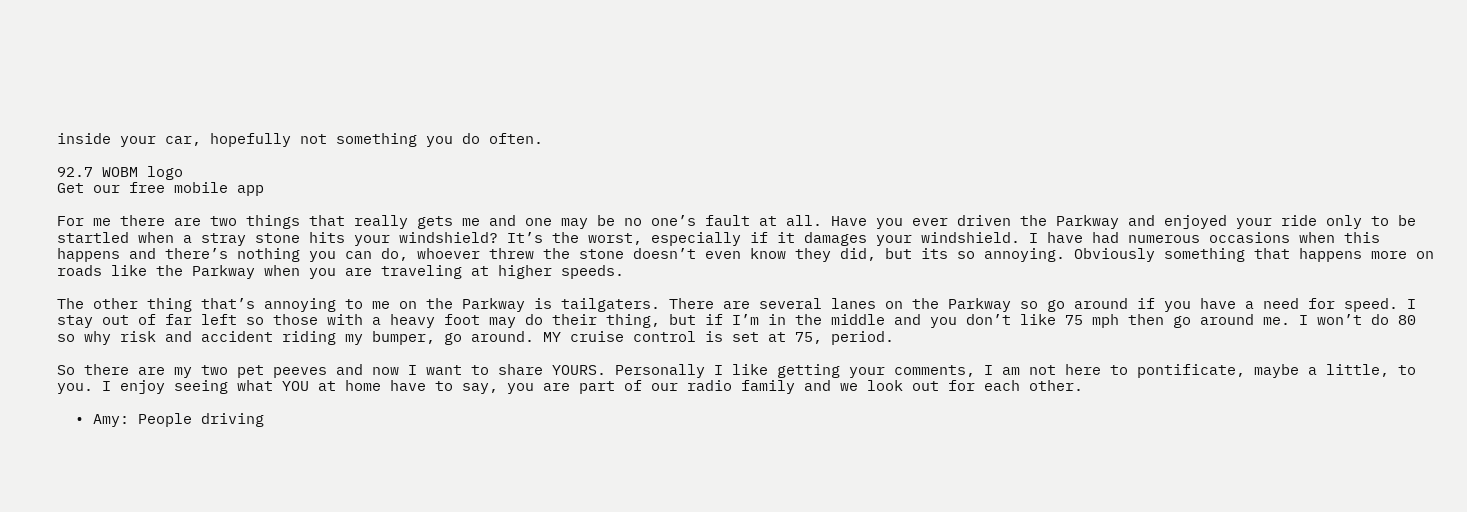inside your car, hopefully not something you do often.

92.7 WOBM logo
Get our free mobile app

For me there are two things that really gets me and one may be no one’s fault at all. Have you ever driven the Parkway and enjoyed your ride only to be startled when a stray stone hits your windshield? It’s the worst, especially if it damages your windshield. I have had numerous occasions when this happens and there’s nothing you can do, whoever threw the stone doesn’t even know they did, but its so annoying. Obviously something that happens more on roads like the Parkway when you are traveling at higher speeds.

The other thing that’s annoying to me on the Parkway is tailgaters. There are several lanes on the Parkway so go around if you have a need for speed. I stay out of far left so those with a heavy foot may do their thing, but if I’m in the middle and you don’t like 75 mph then go around me. I won’t do 80 so why risk and accident riding my bumper, go around. MY cruise control is set at 75, period.

So there are my two pet peeves and now I want to share YOURS. Personally I like getting your comments, I am not here to pontificate, maybe a little, to you. I enjoy seeing what YOU at home have to say, you are part of our radio family and we look out for each other.

  • Amy: People driving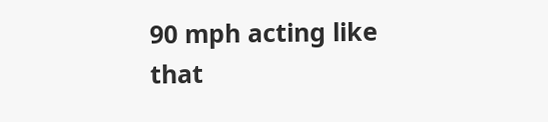90 mph acting like that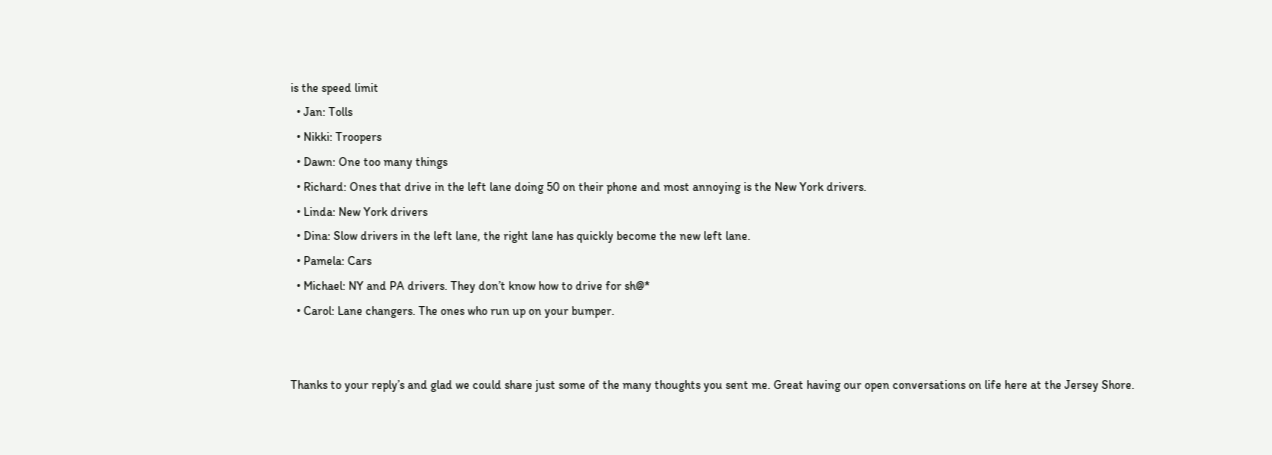is the speed limit
  • Jan: Tolls
  • Nikki: Troopers
  • Dawn: One too many things
  • Richard: Ones that drive in the left lane doing 50 on their phone and most annoying is the New York drivers.
  • Linda: New York drivers
  • Dina: Slow drivers in the left lane, the right lane has quickly become the new left lane.
  • Pamela: Cars
  • Michael: NY and PA drivers. They don’t know how to drive for sh@*
  • Carol: Lane changers. The ones who run up on your bumper.


Thanks to your reply’s and glad we could share just some of the many thoughts you sent me. Great having our open conversations on life here at the Jersey Shore.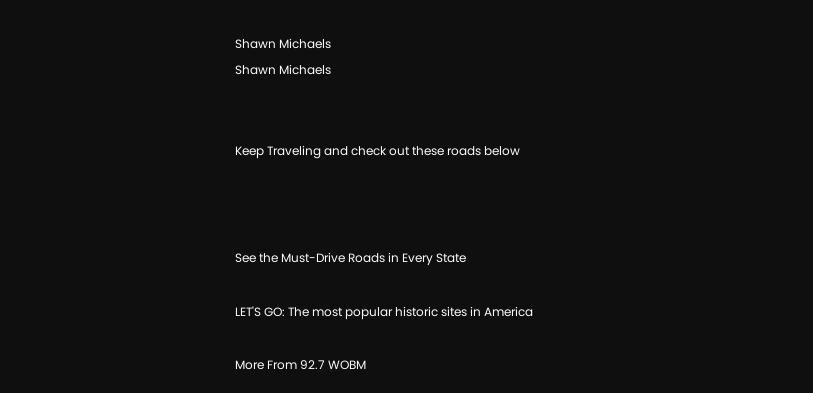Shawn Michaels
Shawn Michaels


Keep Traveling and check out these roads below



See the Must-Drive Roads in Every State

LET'S GO: The most popular historic sites in America

More From 92.7 WOBM